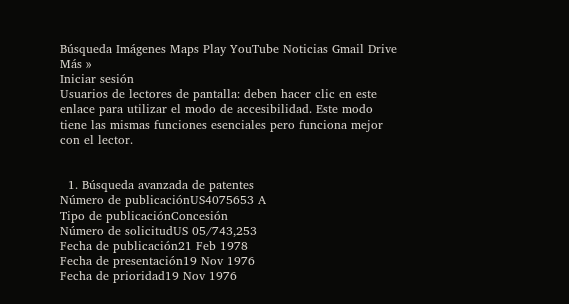Búsqueda Imágenes Maps Play YouTube Noticias Gmail Drive Más »
Iniciar sesión
Usuarios de lectores de pantalla: deben hacer clic en este enlace para utilizar el modo de accesibilidad. Este modo tiene las mismas funciones esenciales pero funciona mejor con el lector.


  1. Búsqueda avanzada de patentes
Número de publicaciónUS4075653 A
Tipo de publicaciónConcesión
Número de solicitudUS 05/743,253
Fecha de publicación21 Feb 1978
Fecha de presentación19 Nov 1976
Fecha de prioridad19 Nov 1976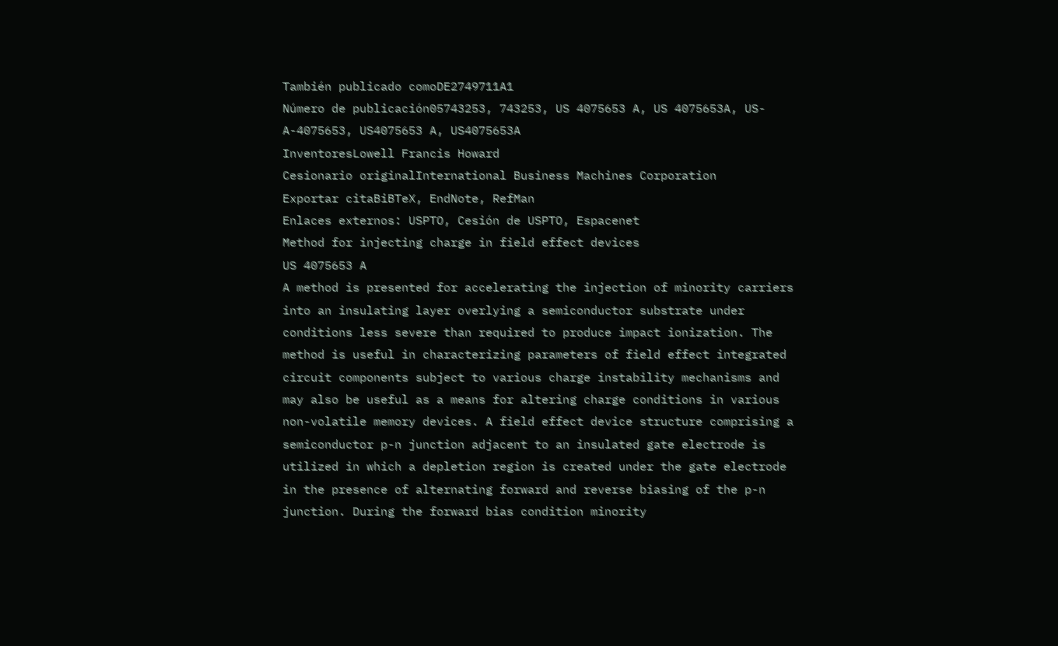También publicado comoDE2749711A1
Número de publicación05743253, 743253, US 4075653 A, US 4075653A, US-A-4075653, US4075653 A, US4075653A
InventoresLowell Francis Howard
Cesionario originalInternational Business Machines Corporation
Exportar citaBiBTeX, EndNote, RefMan
Enlaces externos: USPTO, Cesión de USPTO, Espacenet
Method for injecting charge in field effect devices
US 4075653 A
A method is presented for accelerating the injection of minority carriers into an insulating layer overlying a semiconductor substrate under conditions less severe than required to produce impact ionization. The method is useful in characterizing parameters of field effect integrated circuit components subject to various charge instability mechanisms and may also be useful as a means for altering charge conditions in various non-volatile memory devices. A field effect device structure comprising a semiconductor p-n junction adjacent to an insulated gate electrode is utilized in which a depletion region is created under the gate electrode in the presence of alternating forward and reverse biasing of the p-n junction. During the forward bias condition minority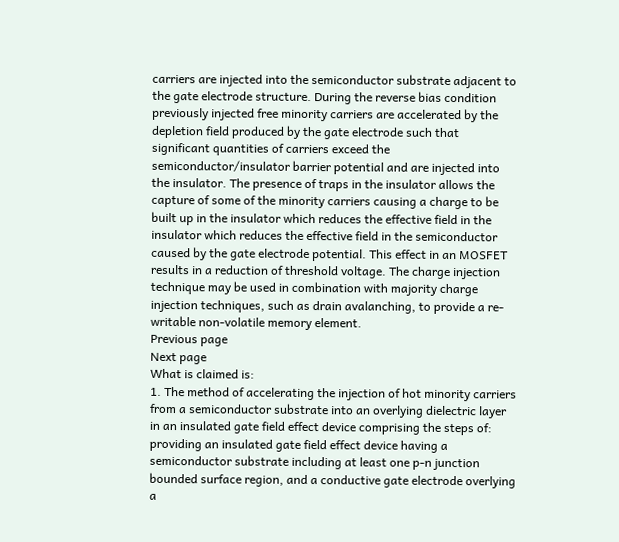carriers are injected into the semiconductor substrate adjacent to the gate electrode structure. During the reverse bias condition previously injected free minority carriers are accelerated by the depletion field produced by the gate electrode such that significant quantities of carriers exceed the semiconductor/insulator barrier potential and are injected into the insulator. The presence of traps in the insulator allows the capture of some of the minority carriers causing a charge to be built up in the insulator which reduces the effective field in the insulator which reduces the effective field in the semiconductor caused by the gate electrode potential. This effect in an MOSFET results in a reduction of threshold voltage. The charge injection technique may be used in combination with majority charge injection techniques, such as drain avalanching, to provide a re-writable non-volatile memory element.
Previous page
Next page
What is claimed is:
1. The method of accelerating the injection of hot minority carriers from a semiconductor substrate into an overlying dielectric layer in an insulated gate field effect device comprising the steps of:
providing an insulated gate field effect device having a semiconductor substrate including at least one p-n junction bounded surface region, and a conductive gate electrode overlying a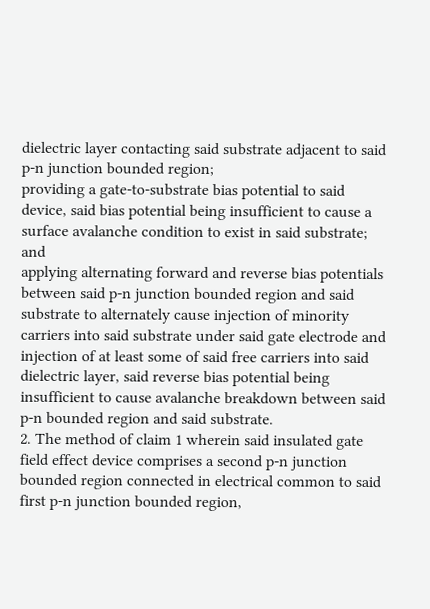dielectric layer contacting said substrate adjacent to said p-n junction bounded region;
providing a gate-to-substrate bias potential to said device, said bias potential being insufficient to cause a surface avalanche condition to exist in said substrate; and
applying alternating forward and reverse bias potentials between said p-n junction bounded region and said substrate to alternately cause injection of minority carriers into said substrate under said gate electrode and injection of at least some of said free carriers into said dielectric layer, said reverse bias potential being insufficient to cause avalanche breakdown between said p-n bounded region and said substrate.
2. The method of claim 1 wherein said insulated gate field effect device comprises a second p-n junction bounded region connected in electrical common to said first p-n junction bounded region,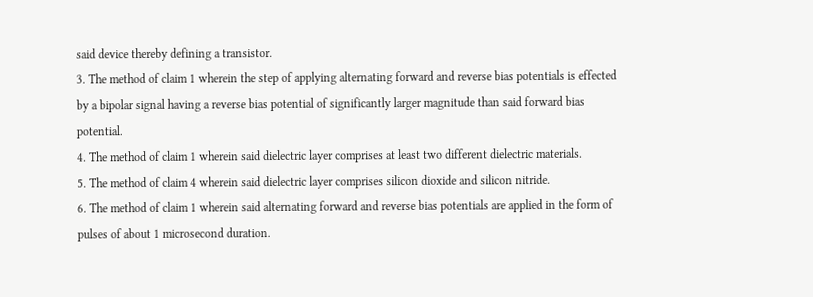said device thereby defining a transistor.
3. The method of claim 1 wherein the step of applying alternating forward and reverse bias potentials is effected by a bipolar signal having a reverse bias potential of significantly larger magnitude than said forward bias potential.
4. The method of claim 1 wherein said dielectric layer comprises at least two different dielectric materials.
5. The method of claim 4 wherein said dielectric layer comprises silicon dioxide and silicon nitride.
6. The method of claim 1 wherein said alternating forward and reverse bias potentials are applied in the form of pulses of about 1 microsecond duration.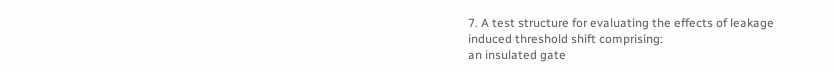7. A test structure for evaluating the effects of leakage induced threshold shift comprising:
an insulated gate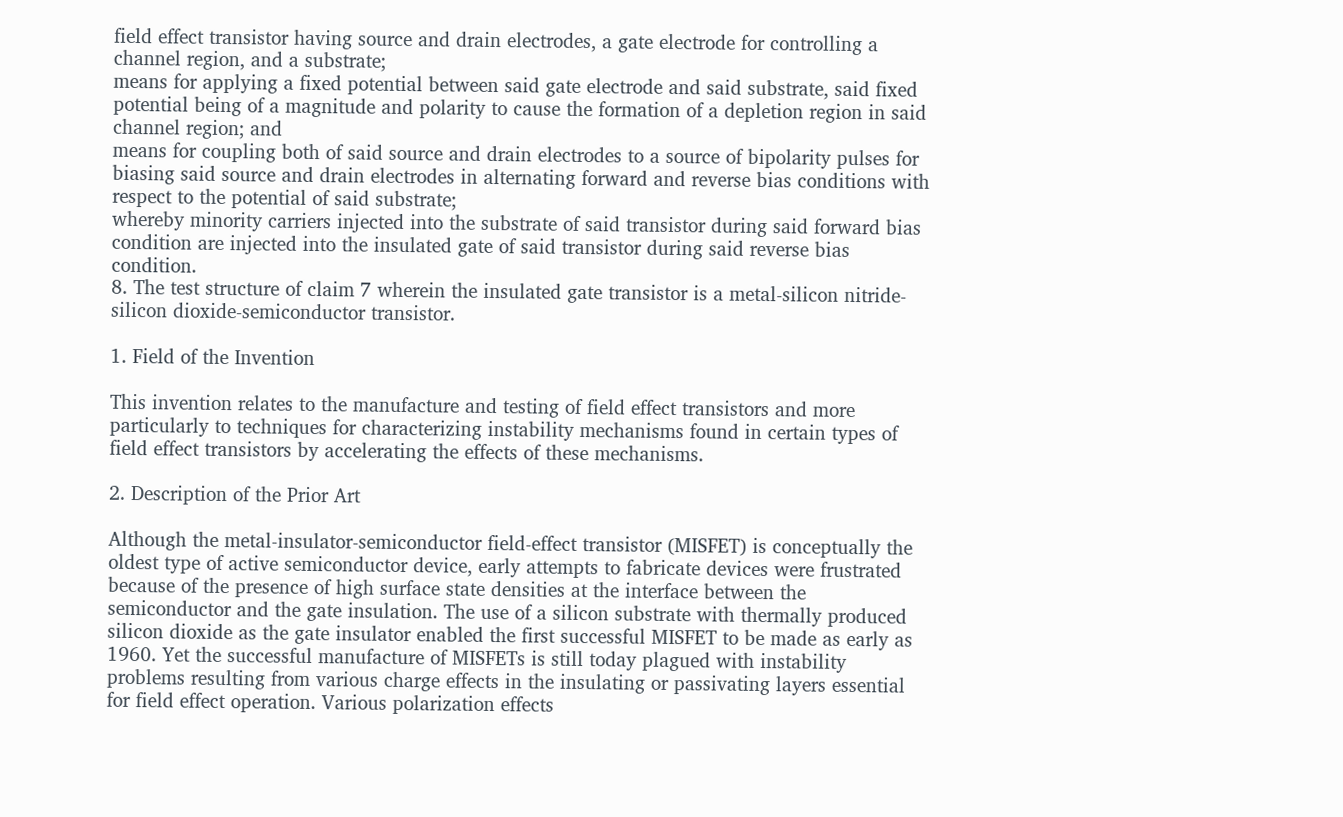field effect transistor having source and drain electrodes, a gate electrode for controlling a channel region, and a substrate;
means for applying a fixed potential between said gate electrode and said substrate, said fixed potential being of a magnitude and polarity to cause the formation of a depletion region in said channel region; and
means for coupling both of said source and drain electrodes to a source of bipolarity pulses for biasing said source and drain electrodes in alternating forward and reverse bias conditions with respect to the potential of said substrate;
whereby minority carriers injected into the substrate of said transistor during said forward bias condition are injected into the insulated gate of said transistor during said reverse bias condition.
8. The test structure of claim 7 wherein the insulated gate transistor is a metal-silicon nitride-silicon dioxide-semiconductor transistor.

1. Field of the Invention

This invention relates to the manufacture and testing of field effect transistors and more particularly to techniques for characterizing instability mechanisms found in certain types of field effect transistors by accelerating the effects of these mechanisms.

2. Description of the Prior Art

Although the metal-insulator-semiconductor field-effect transistor (MISFET) is conceptually the oldest type of active semiconductor device, early attempts to fabricate devices were frustrated because of the presence of high surface state densities at the interface between the semiconductor and the gate insulation. The use of a silicon substrate with thermally produced silicon dioxide as the gate insulator enabled the first successful MISFET to be made as early as 1960. Yet the successful manufacture of MISFETs is still today plagued with instability problems resulting from various charge effects in the insulating or passivating layers essential for field effect operation. Various polarization effects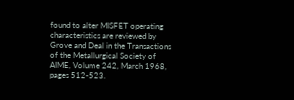found to alter MISFET operating characteristics are reviewed by Grove and Deal in the Transactions of the Metallurgical Society of AIME, Volume 242, March 1968, pages 512-523.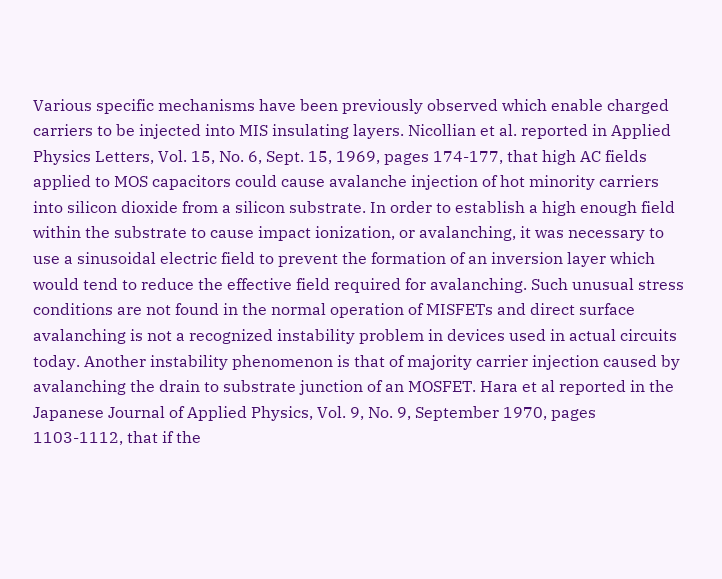Various specific mechanisms have been previously observed which enable charged carriers to be injected into MIS insulating layers. Nicollian et al. reported in Applied Physics Letters, Vol. 15, No. 6, Sept. 15, 1969, pages 174-177, that high AC fields applied to MOS capacitors could cause avalanche injection of hot minority carriers into silicon dioxide from a silicon substrate. In order to establish a high enough field within the substrate to cause impact ionization, or avalanching, it was necessary to use a sinusoidal electric field to prevent the formation of an inversion layer which would tend to reduce the effective field required for avalanching. Such unusual stress conditions are not found in the normal operation of MISFETs and direct surface avalanching is not a recognized instability problem in devices used in actual circuits today. Another instability phenomenon is that of majority carrier injection caused by avalanching the drain to substrate junction of an MOSFET. Hara et al reported in the Japanese Journal of Applied Physics, Vol. 9, No. 9, September 1970, pages 1103-1112, that if the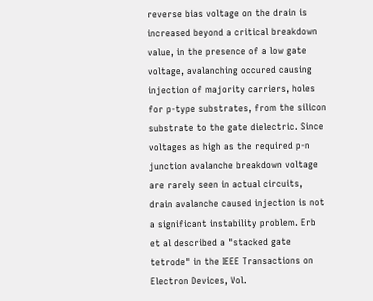reverse bias voltage on the drain is increased beyond a critical breakdown value, in the presence of a low gate voltage, avalanching occured causing injection of majority carriers, holes for p-type substrates, from the silicon substrate to the gate dielectric. Since voltages as high as the required p-n junction avalanche breakdown voltage are rarely seen in actual circuits, drain avalanche caused injection is not a significant instability problem. Erb et al described a "stacked gate tetrode" in the IEEE Transactions on Electron Devices, Vol.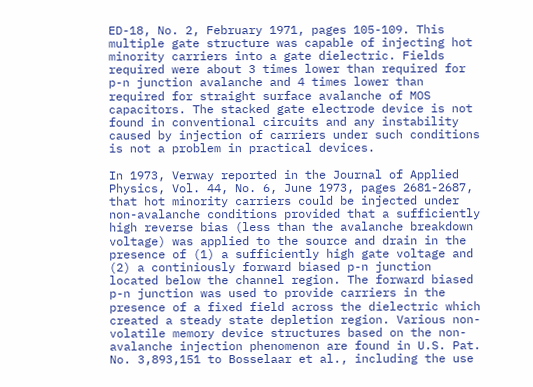ED-18, No. 2, February 1971, pages 105-109. This multiple gate structure was capable of injecting hot minority carriers into a gate dielectric. Fields required were about 3 times lower than required for p-n junction avalanche and 4 times lower than required for straight surface avalanche of MOS capacitors. The stacked gate electrode device is not found in conventional circuits and any instability caused by injection of carriers under such conditions is not a problem in practical devices.

In 1973, Verway reported in the Journal of Applied Physics, Vol. 44, No. 6, June 1973, pages 2681-2687, that hot minority carriers could be injected under non-avalanche conditions provided that a sufficiently high reverse bias (less than the avalanche breakdown voltage) was applied to the source and drain in the presence of (1) a sufficiently high gate voltage and (2) a continiously forward biased p-n junction located below the channel region. The forward biased p-n junction was used to provide carriers in the presence of a fixed field across the dielectric which created a steady state depletion region. Various non-volatile memory device structures based on the non-avalanche injection phenomenon are found in U.S. Pat. No. 3,893,151 to Bosselaar et al., including the use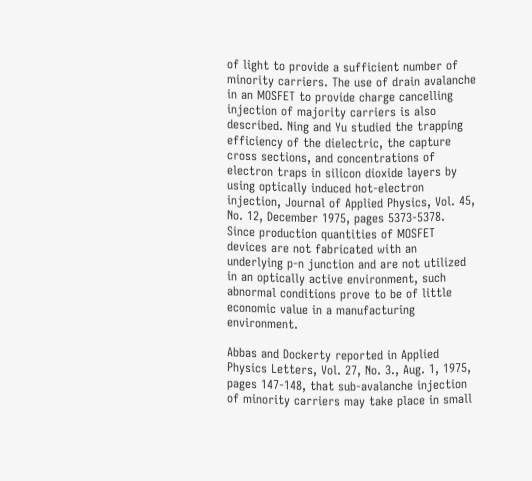of light to provide a sufficient number of minority carriers. The use of drain avalanche in an MOSFET to provide charge cancelling injection of majority carriers is also described. Ning and Yu studied the trapping efficiency of the dielectric, the capture cross sections, and concentrations of electron traps in silicon dioxide layers by using optically induced hot-electron injection, Journal of Applied Physics, Vol. 45, No. 12, December 1975, pages 5373-5378. Since production quantities of MOSFET devices are not fabricated with an underlying p-n junction and are not utilized in an optically active environment, such abnormal conditions prove to be of little economic value in a manufacturing environment.

Abbas and Dockerty reported in Applied Physics Letters, Vol. 27, No. 3., Aug. 1, 1975, pages 147-148, that sub-avalanche injection of minority carriers may take place in small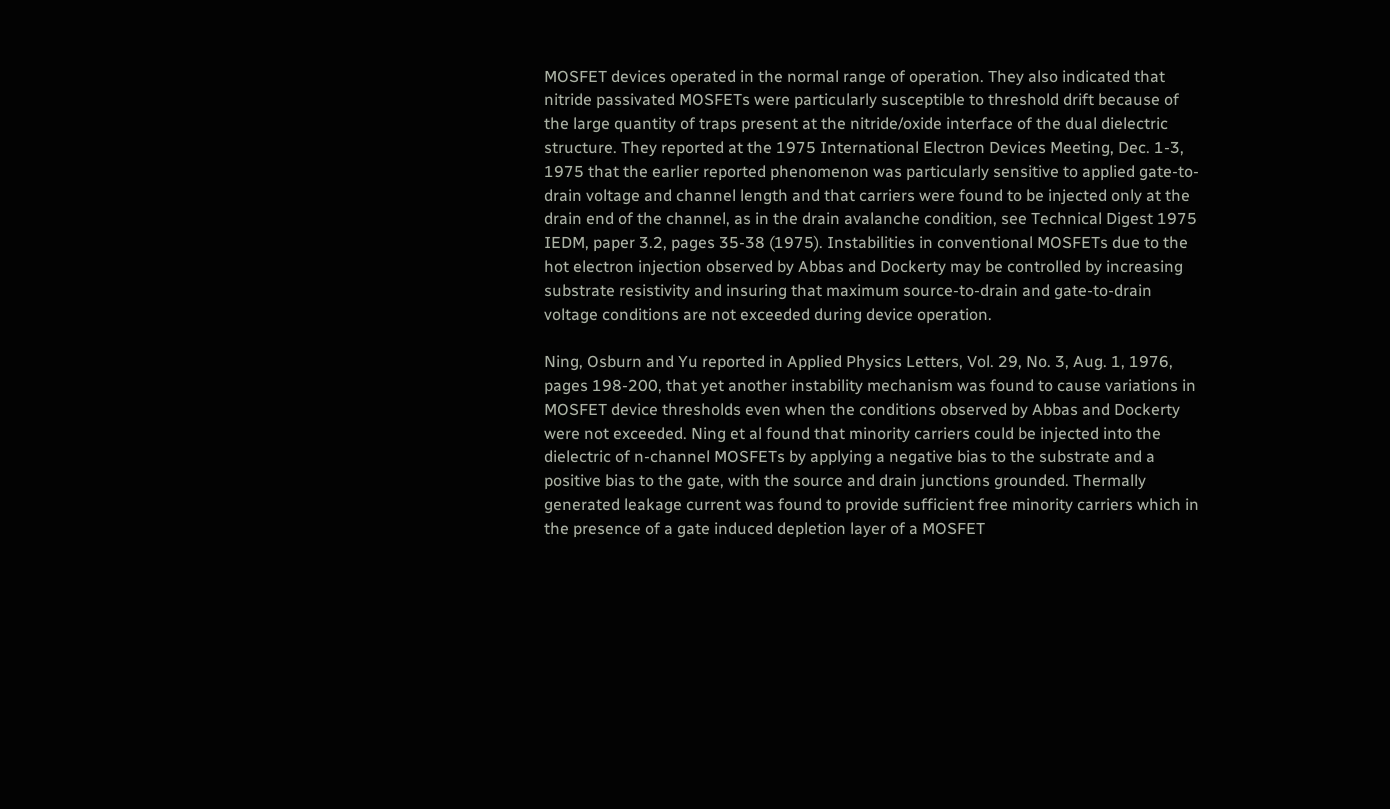MOSFET devices operated in the normal range of operation. They also indicated that nitride passivated MOSFETs were particularly susceptible to threshold drift because of the large quantity of traps present at the nitride/oxide interface of the dual dielectric structure. They reported at the 1975 International Electron Devices Meeting, Dec. 1-3, 1975 that the earlier reported phenomenon was particularly sensitive to applied gate-to-drain voltage and channel length and that carriers were found to be injected only at the drain end of the channel, as in the drain avalanche condition, see Technical Digest 1975 IEDM, paper 3.2, pages 35-38 (1975). Instabilities in conventional MOSFETs due to the hot electron injection observed by Abbas and Dockerty may be controlled by increasing substrate resistivity and insuring that maximum source-to-drain and gate-to-drain voltage conditions are not exceeded during device operation.

Ning, Osburn and Yu reported in Applied Physics Letters, Vol. 29, No. 3, Aug. 1, 1976, pages 198-200, that yet another instability mechanism was found to cause variations in MOSFET device thresholds even when the conditions observed by Abbas and Dockerty were not exceeded. Ning et al found that minority carriers could be injected into the dielectric of n-channel MOSFETs by applying a negative bias to the substrate and a positive bias to the gate, with the source and drain junctions grounded. Thermally generated leakage current was found to provide sufficient free minority carriers which in the presence of a gate induced depletion layer of a MOSFET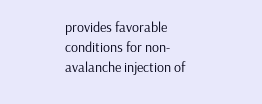provides favorable conditions for non-avalanche injection of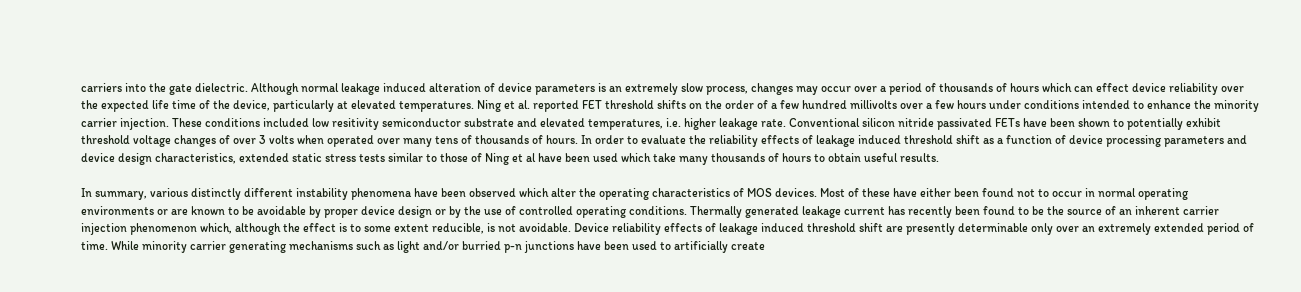carriers into the gate dielectric. Although normal leakage induced alteration of device parameters is an extremely slow process, changes may occur over a period of thousands of hours which can effect device reliability over the expected life time of the device, particularly at elevated temperatures. Ning et al. reported FET threshold shifts on the order of a few hundred millivolts over a few hours under conditions intended to enhance the minority carrier injection. These conditions included low resitivity semiconductor substrate and elevated temperatures, i.e. higher leakage rate. Conventional silicon nitride passivated FETs have been shown to potentially exhibit threshold voltage changes of over 3 volts when operated over many tens of thousands of hours. In order to evaluate the reliability effects of leakage induced threshold shift as a function of device processing parameters and device design characteristics, extended static stress tests similar to those of Ning et al have been used which take many thousands of hours to obtain useful results.

In summary, various distinctly different instability phenomena have been observed which alter the operating characteristics of MOS devices. Most of these have either been found not to occur in normal operating environments or are known to be avoidable by proper device design or by the use of controlled operating conditions. Thermally generated leakage current has recently been found to be the source of an inherent carrier injection phenomenon which, although the effect is to some extent reducible, is not avoidable. Device reliability effects of leakage induced threshold shift are presently determinable only over an extremely extended period of time. While minority carrier generating mechanisms such as light and/or burried p-n junctions have been used to artificially create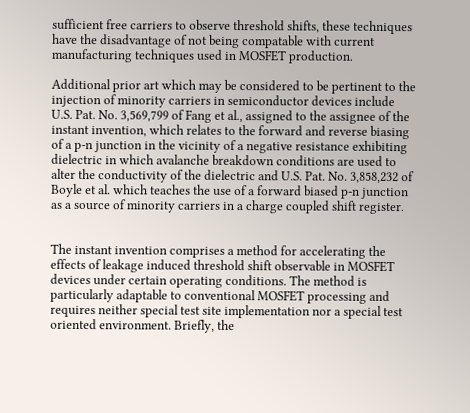sufficient free carriers to observe threshold shifts, these techniques have the disadvantage of not being compatable with current manufacturing techniques used in MOSFET production.

Additional prior art which may be considered to be pertinent to the injection of minority carriers in semiconductor devices include U.S. Pat. No. 3,569,799 of Fang et al., assigned to the assignee of the instant invention, which relates to the forward and reverse biasing of a p-n junction in the vicinity of a negative resistance exhibiting dielectric in which avalanche breakdown conditions are used to alter the conductivity of the dielectric and U.S. Pat. No. 3,858,232 of Boyle et al. which teaches the use of a forward biased p-n junction as a source of minority carriers in a charge coupled shift register.


The instant invention comprises a method for accelerating the effects of leakage induced threshold shift observable in MOSFET devices under certain operating conditions. The method is particularly adaptable to conventional MOSFET processing and requires neither special test site implementation nor a special test oriented environment. Briefly, the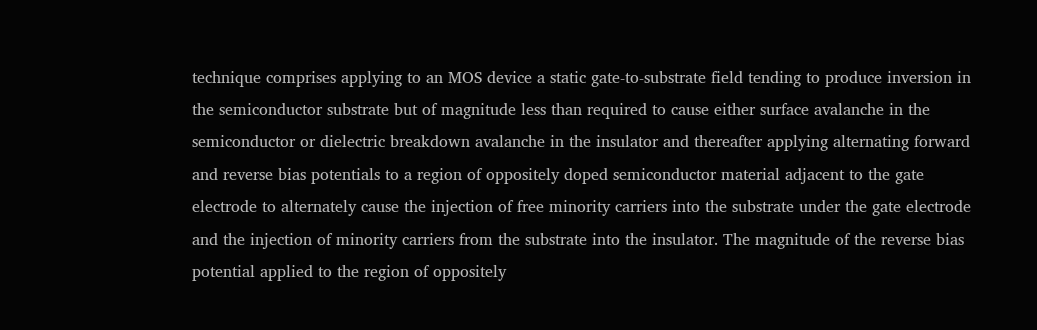technique comprises applying to an MOS device a static gate-to-substrate field tending to produce inversion in the semiconductor substrate but of magnitude less than required to cause either surface avalanche in the semiconductor or dielectric breakdown avalanche in the insulator and thereafter applying alternating forward and reverse bias potentials to a region of oppositely doped semiconductor material adjacent to the gate electrode to alternately cause the injection of free minority carriers into the substrate under the gate electrode and the injection of minority carriers from the substrate into the insulator. The magnitude of the reverse bias potential applied to the region of oppositely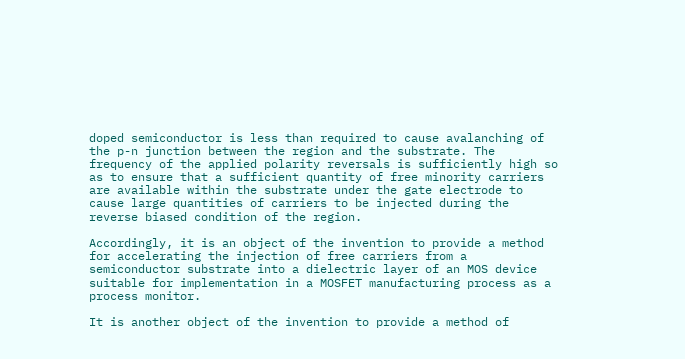doped semiconductor is less than required to cause avalanching of the p-n junction between the region and the substrate. The frequency of the applied polarity reversals is sufficiently high so as to ensure that a sufficient quantity of free minority carriers are available within the substrate under the gate electrode to cause large quantities of carriers to be injected during the reverse biased condition of the region.

Accordingly, it is an object of the invention to provide a method for accelerating the injection of free carriers from a semiconductor substrate into a dielectric layer of an MOS device suitable for implementation in a MOSFET manufacturing process as a process monitor.

It is another object of the invention to provide a method of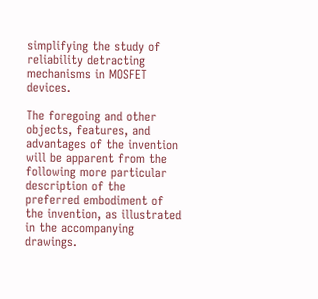simplifying the study of reliability detracting mechanisms in MOSFET devices.

The foregoing and other objects, features, and advantages of the invention will be apparent from the following more particular description of the preferred embodiment of the invention, as illustrated in the accompanying drawings.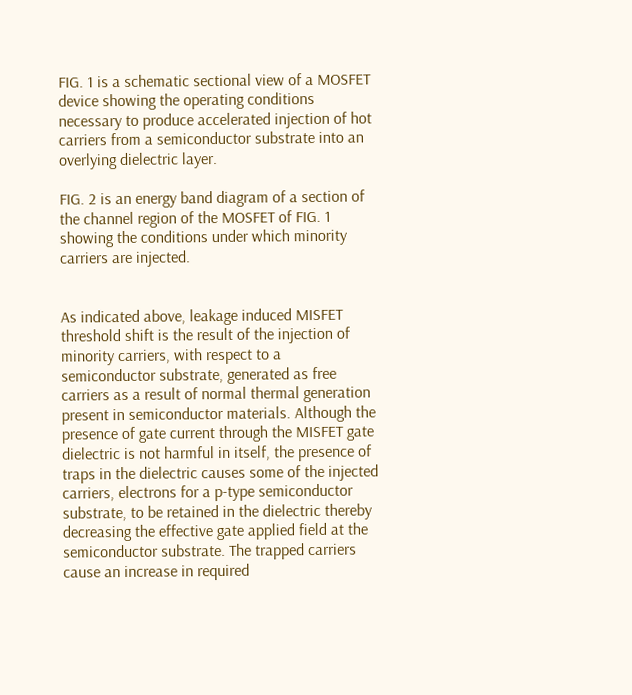FIG. 1 is a schematic sectional view of a MOSFET device showing the operating conditions necessary to produce accelerated injection of hot carriers from a semiconductor substrate into an overlying dielectric layer.

FIG. 2 is an energy band diagram of a section of the channel region of the MOSFET of FIG. 1 showing the conditions under which minority carriers are injected.


As indicated above, leakage induced MISFET threshold shift is the result of the injection of minority carriers, with respect to a semiconductor substrate, generated as free carriers as a result of normal thermal generation present in semiconductor materials. Although the presence of gate current through the MISFET gate dielectric is not harmful in itself, the presence of traps in the dielectric causes some of the injected carriers, electrons for a p-type semiconductor substrate, to be retained in the dielectric thereby decreasing the effective gate applied field at the semiconductor substrate. The trapped carriers cause an increase in required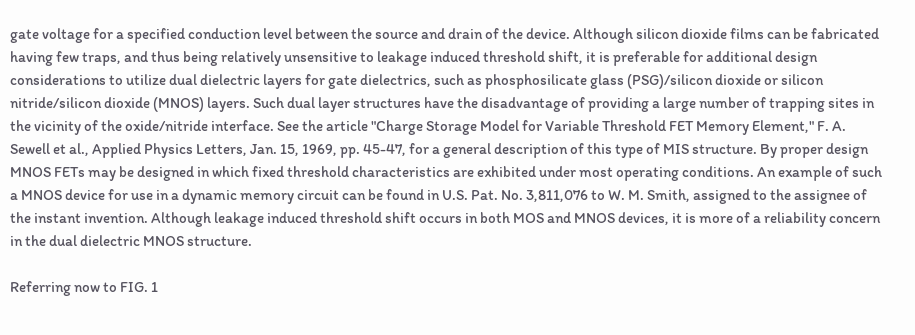gate voltage for a specified conduction level between the source and drain of the device. Although silicon dioxide films can be fabricated having few traps, and thus being relatively unsensitive to leakage induced threshold shift, it is preferable for additional design considerations to utilize dual dielectric layers for gate dielectrics, such as phosphosilicate glass (PSG)/silicon dioxide or silicon nitride/silicon dioxide (MNOS) layers. Such dual layer structures have the disadvantage of providing a large number of trapping sites in the vicinity of the oxide/nitride interface. See the article "Charge Storage Model for Variable Threshold FET Memory Element," F. A. Sewell et al., Applied Physics Letters, Jan. 15, 1969, pp. 45-47, for a general description of this type of MIS structure. By proper design MNOS FETs may be designed in which fixed threshold characteristics are exhibited under most operating conditions. An example of such a MNOS device for use in a dynamic memory circuit can be found in U.S. Pat. No. 3,811,076 to W. M. Smith, assigned to the assignee of the instant invention. Although leakage induced threshold shift occurs in both MOS and MNOS devices, it is more of a reliability concern in the dual dielectric MNOS structure.

Referring now to FIG. 1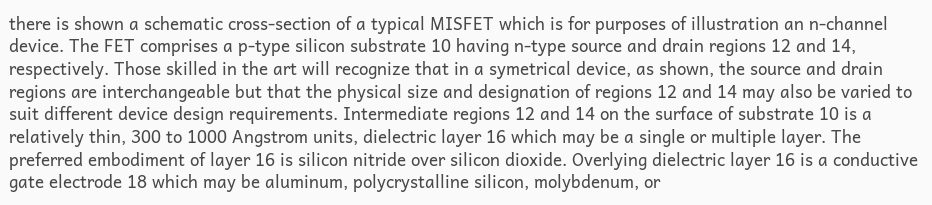there is shown a schematic cross-section of a typical MISFET which is for purposes of illustration an n-channel device. The FET comprises a p-type silicon substrate 10 having n-type source and drain regions 12 and 14, respectively. Those skilled in the art will recognize that in a symetrical device, as shown, the source and drain regions are interchangeable but that the physical size and designation of regions 12 and 14 may also be varied to suit different device design requirements. Intermediate regions 12 and 14 on the surface of substrate 10 is a relatively thin, 300 to 1000 Angstrom units, dielectric layer 16 which may be a single or multiple layer. The preferred embodiment of layer 16 is silicon nitride over silicon dioxide. Overlying dielectric layer 16 is a conductive gate electrode 18 which may be aluminum, polycrystalline silicon, molybdenum, or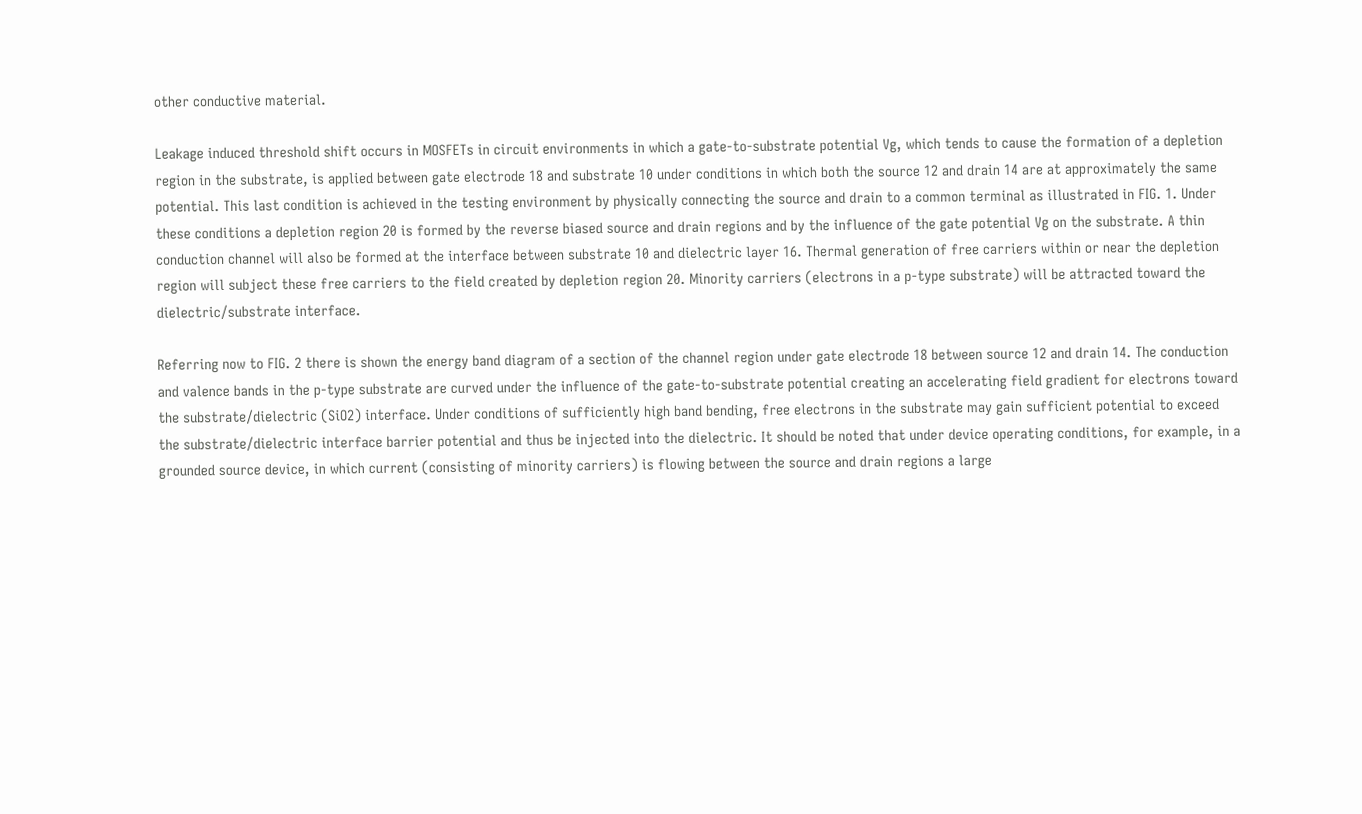other conductive material.

Leakage induced threshold shift occurs in MOSFETs in circuit environments in which a gate-to-substrate potential Vg, which tends to cause the formation of a depletion region in the substrate, is applied between gate electrode 18 and substrate 10 under conditions in which both the source 12 and drain 14 are at approximately the same potential. This last condition is achieved in the testing environment by physically connecting the source and drain to a common terminal as illustrated in FIG. 1. Under these conditions a depletion region 20 is formed by the reverse biased source and drain regions and by the influence of the gate potential Vg on the substrate. A thin conduction channel will also be formed at the interface between substrate 10 and dielectric layer 16. Thermal generation of free carriers within or near the depletion region will subject these free carriers to the field created by depletion region 20. Minority carriers (electrons in a p-type substrate) will be attracted toward the dielectric/substrate interface.

Referring now to FIG. 2 there is shown the energy band diagram of a section of the channel region under gate electrode 18 between source 12 and drain 14. The conduction and valence bands in the p-type substrate are curved under the influence of the gate-to-substrate potential creating an accelerating field gradient for electrons toward the substrate/dielectric (SiO2) interface. Under conditions of sufficiently high band bending, free electrons in the substrate may gain sufficient potential to exceed the substrate/dielectric interface barrier potential and thus be injected into the dielectric. It should be noted that under device operating conditions, for example, in a grounded source device, in which current (consisting of minority carriers) is flowing between the source and drain regions a large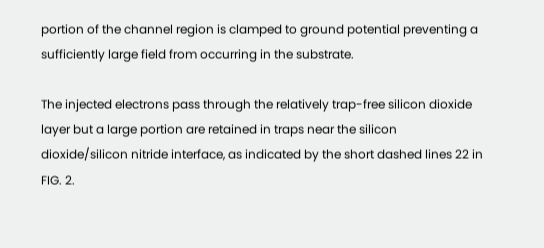portion of the channel region is clamped to ground potential preventing a sufficiently large field from occurring in the substrate.

The injected electrons pass through the relatively trap-free silicon dioxide layer but a large portion are retained in traps near the silicon dioxide/silicon nitride interface, as indicated by the short dashed lines 22 in FIG. 2.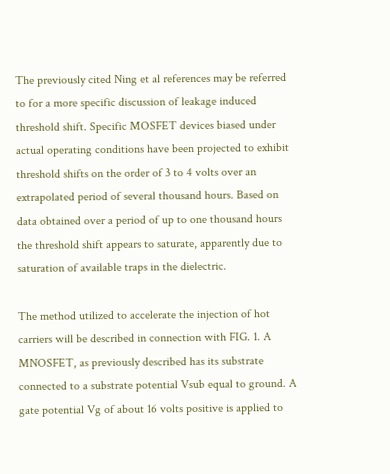The previously cited Ning et al references may be referred to for a more specific discussion of leakage induced threshold shift. Specific MOSFET devices biased under actual operating conditions have been projected to exhibit threshold shifts on the order of 3 to 4 volts over an extrapolated period of several thousand hours. Based on data obtained over a period of up to one thousand hours the threshold shift appears to saturate, apparently due to saturation of available traps in the dielectric.

The method utilized to accelerate the injection of hot carriers will be described in connection with FIG. 1. A MNOSFET, as previously described has its substrate connected to a substrate potential Vsub equal to ground. A gate potential Vg of about 16 volts positive is applied to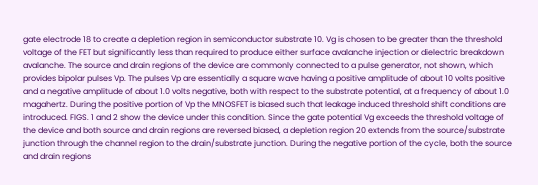gate electrode 18 to create a depletion region in semiconductor substrate 10. Vg is chosen to be greater than the threshold voltage of the FET but significantly less than required to produce either surface avalanche injection or dielectric breakdown avalanche. The source and drain regions of the device are commonly connected to a pulse generator, not shown, which provides bipolar pulses Vp. The pulses Vp are essentially a square wave having a positive amplitude of about 10 volts positive and a negative amplitude of about 1.0 volts negative, both with respect to the substrate potential, at a frequency of about 1.0 magahertz. During the positive portion of Vp the MNOSFET is biased such that leakage induced threshold shift conditions are introduced. FIGS. 1 and 2 show the device under this condition. Since the gate potential Vg exceeds the threshold voltage of the device and both source and drain regions are reversed biased, a depletion region 20 extends from the source/substrate junction through the channel region to the drain/substrate junction. During the negative portion of the cycle, both the source and drain regions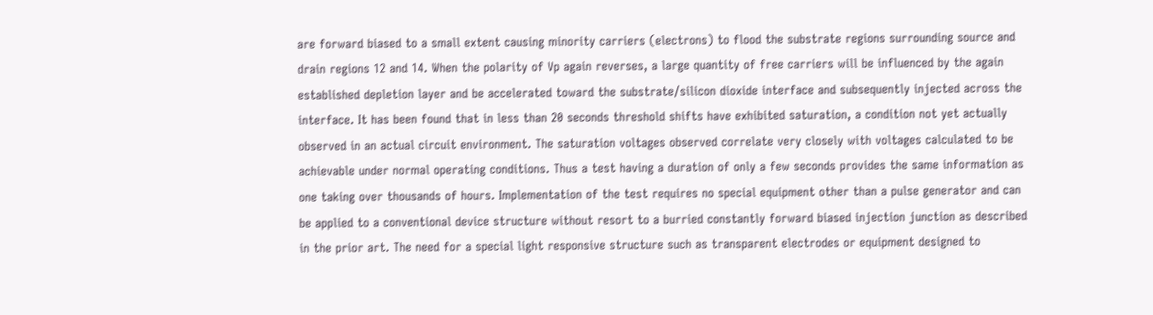are forward biased to a small extent causing minority carriers (electrons) to flood the substrate regions surrounding source and drain regions 12 and 14. When the polarity of Vp again reverses, a large quantity of free carriers will be influenced by the again established depletion layer and be accelerated toward the substrate/silicon dioxide interface and subsequently injected across the interface. It has been found that in less than 20 seconds threshold shifts have exhibited saturation, a condition not yet actually observed in an actual circuit environment. The saturation voltages observed correlate very closely with voltages calculated to be achievable under normal operating conditions. Thus a test having a duration of only a few seconds provides the same information as one taking over thousands of hours. Implementation of the test requires no special equipment other than a pulse generator and can be applied to a conventional device structure without resort to a burried constantly forward biased injection junction as described in the prior art. The need for a special light responsive structure such as transparent electrodes or equipment designed to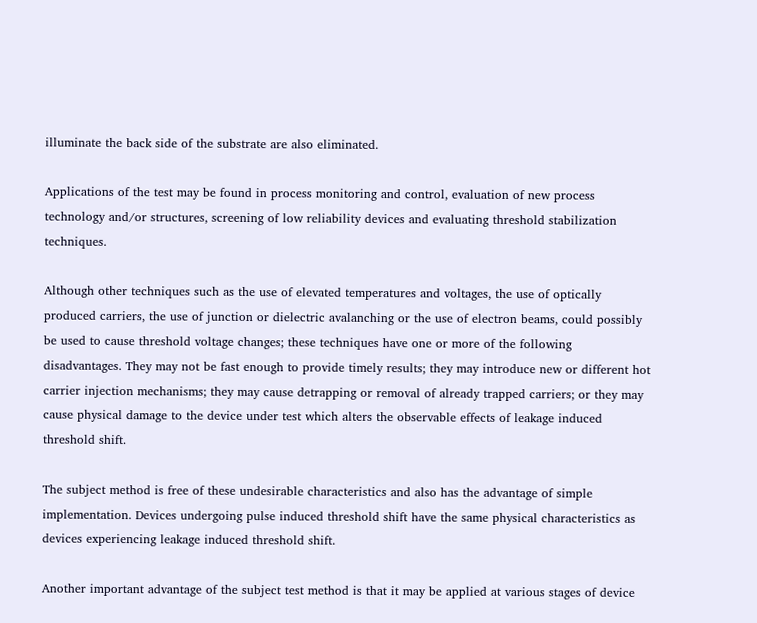illuminate the back side of the substrate are also eliminated.

Applications of the test may be found in process monitoring and control, evaluation of new process technology and/or structures, screening of low reliability devices and evaluating threshold stabilization techniques.

Although other techniques such as the use of elevated temperatures and voltages, the use of optically produced carriers, the use of junction or dielectric avalanching or the use of electron beams, could possibly be used to cause threshold voltage changes; these techniques have one or more of the following disadvantages. They may not be fast enough to provide timely results; they may introduce new or different hot carrier injection mechanisms; they may cause detrapping or removal of already trapped carriers; or they may cause physical damage to the device under test which alters the observable effects of leakage induced threshold shift.

The subject method is free of these undesirable characteristics and also has the advantage of simple implementation. Devices undergoing pulse induced threshold shift have the same physical characteristics as devices experiencing leakage induced threshold shift.

Another important advantage of the subject test method is that it may be applied at various stages of device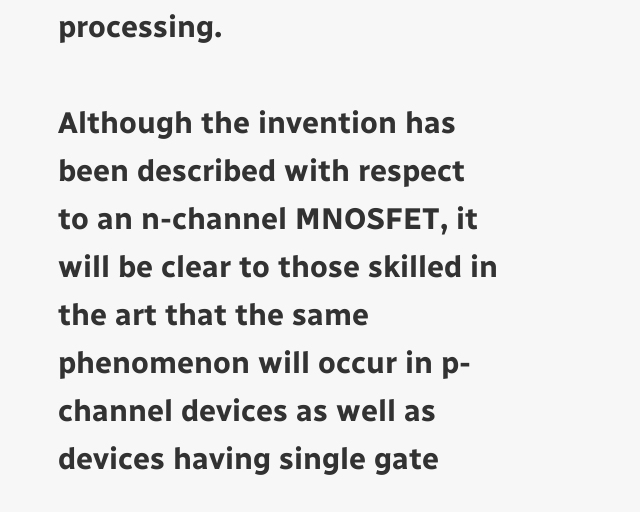processing.

Although the invention has been described with respect to an n-channel MNOSFET, it will be clear to those skilled in the art that the same phenomenon will occur in p-channel devices as well as devices having single gate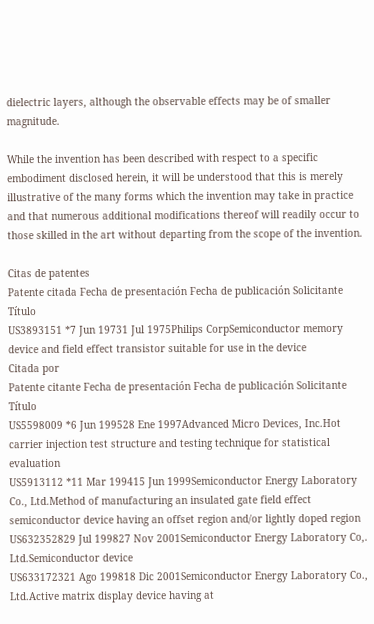dielectric layers, although the observable effects may be of smaller magnitude.

While the invention has been described with respect to a specific embodiment disclosed herein, it will be understood that this is merely illustrative of the many forms which the invention may take in practice and that numerous additional modifications thereof will readily occur to those skilled in the art without departing from the scope of the invention.

Citas de patentes
Patente citada Fecha de presentación Fecha de publicación Solicitante Título
US3893151 *7 Jun 19731 Jul 1975Philips CorpSemiconductor memory device and field effect transistor suitable for use in the device
Citada por
Patente citante Fecha de presentación Fecha de publicación Solicitante Título
US5598009 *6 Jun 199528 Ene 1997Advanced Micro Devices, Inc.Hot carrier injection test structure and testing technique for statistical evaluation
US5913112 *11 Mar 199415 Jun 1999Semiconductor Energy Laboratory Co., Ltd.Method of manufacturing an insulated gate field effect semiconductor device having an offset region and/or lightly doped region
US632352829 Jul 199827 Nov 2001Semiconductor Energy Laboratory Co,. Ltd.Semiconductor device
US633172321 Ago 199818 Dic 2001Semiconductor Energy Laboratory Co., Ltd.Active matrix display device having at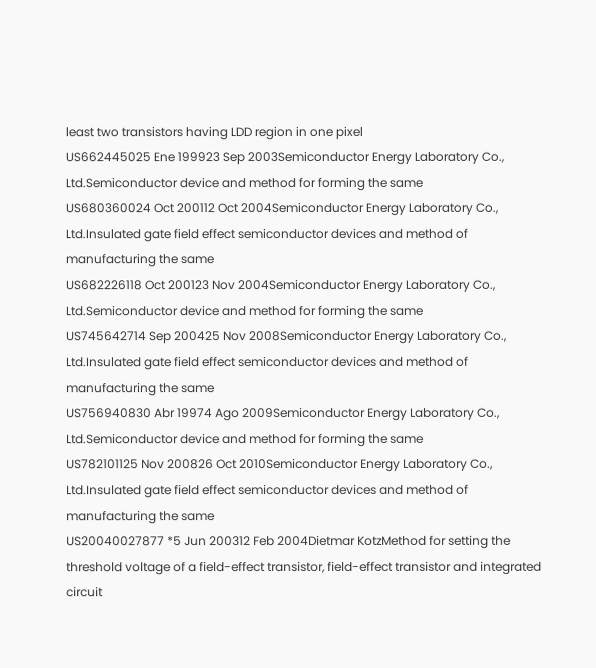least two transistors having LDD region in one pixel
US662445025 Ene 199923 Sep 2003Semiconductor Energy Laboratory Co., Ltd.Semiconductor device and method for forming the same
US680360024 Oct 200112 Oct 2004Semiconductor Energy Laboratory Co., Ltd.Insulated gate field effect semiconductor devices and method of manufacturing the same
US682226118 Oct 200123 Nov 2004Semiconductor Energy Laboratory Co., Ltd.Semiconductor device and method for forming the same
US745642714 Sep 200425 Nov 2008Semiconductor Energy Laboratory Co., Ltd.Insulated gate field effect semiconductor devices and method of manufacturing the same
US756940830 Abr 19974 Ago 2009Semiconductor Energy Laboratory Co., Ltd.Semiconductor device and method for forming the same
US782101125 Nov 200826 Oct 2010Semiconductor Energy Laboratory Co., Ltd.Insulated gate field effect semiconductor devices and method of manufacturing the same
US20040027877 *5 Jun 200312 Feb 2004Dietmar KotzMethod for setting the threshold voltage of a field-effect transistor, field-effect transistor and integrated circuit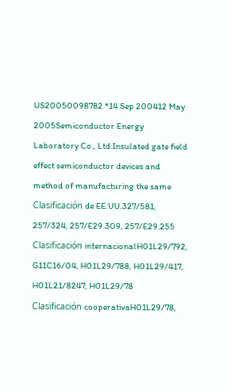US20050098782 *14 Sep 200412 May 2005Semiconductor Energy Laboratory Co., Ltd.Insulated gate field effect semiconductor devices and method of manufacturing the same
Clasificación de EE.UU.327/581, 257/324, 257/E29.309, 257/E29.255
Clasificación internacionalH01L29/792, G11C16/04, H01L29/788, H01L29/417, H01L21/8247, H01L29/78
Clasificación cooperativaH01L29/78,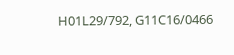H01L29/792, G11C16/0466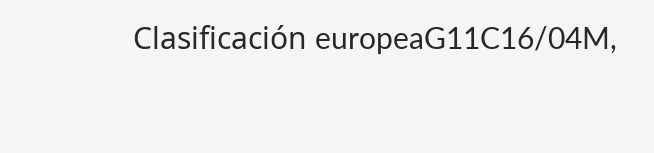Clasificación europeaG11C16/04M,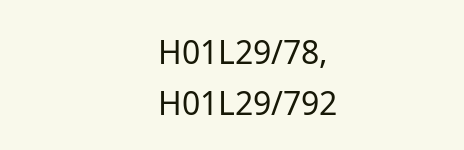H01L29/78, H01L29/792